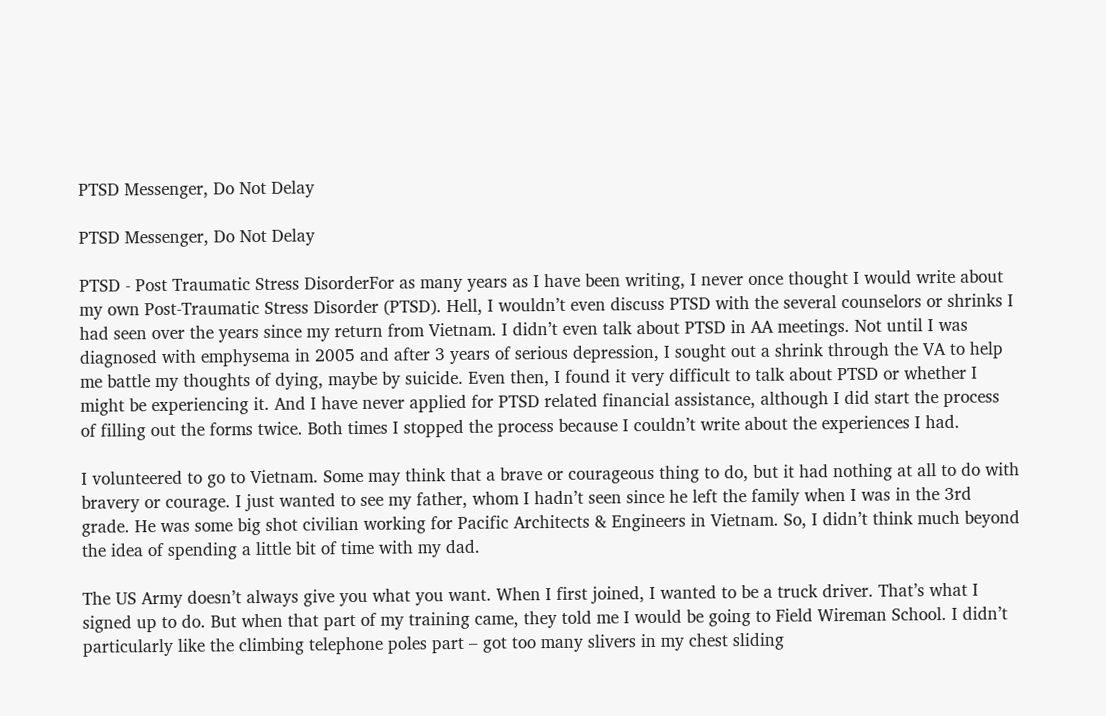PTSD Messenger, Do Not Delay

PTSD Messenger, Do Not Delay

PTSD - Post Traumatic Stress DisorderFor as many years as I have been writing, I never once thought I would write about my own Post-Traumatic Stress Disorder (PTSD). Hell, I wouldn’t even discuss PTSD with the several counselors or shrinks I had seen over the years since my return from Vietnam. I didn’t even talk about PTSD in AA meetings. Not until I was diagnosed with emphysema in 2005 and after 3 years of serious depression, I sought out a shrink through the VA to help me battle my thoughts of dying, maybe by suicide. Even then, I found it very difficult to talk about PTSD or whether I might be experiencing it. And I have never applied for PTSD related financial assistance, although I did start the process of filling out the forms twice. Both times I stopped the process because I couldn’t write about the experiences I had.

I volunteered to go to Vietnam. Some may think that a brave or courageous thing to do, but it had nothing at all to do with bravery or courage. I just wanted to see my father, whom I hadn’t seen since he left the family when I was in the 3rd grade. He was some big shot civilian working for Pacific Architects & Engineers in Vietnam. So, I didn’t think much beyond the idea of spending a little bit of time with my dad.

The US Army doesn’t always give you what you want. When I first joined, I wanted to be a truck driver. That’s what I signed up to do. But when that part of my training came, they told me I would be going to Field Wireman School. I didn’t particularly like the climbing telephone poles part – got too many slivers in my chest sliding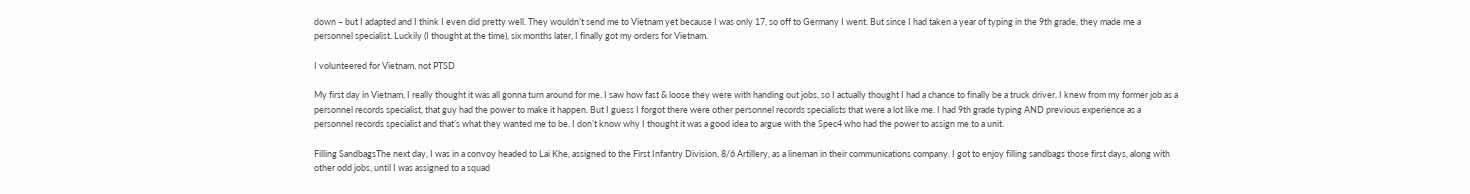down – but I adapted and I think I even did pretty well. They wouldn’t send me to Vietnam yet because I was only 17, so off to Germany I went. But since I had taken a year of typing in the 9th grade, they made me a personnel specialist. Luckily (I thought at the time), six months later, I finally got my orders for Vietnam.

I volunteered for Vietnam, not PTSD

My first day in Vietnam, I really thought it was all gonna turn around for me. I saw how fast & loose they were with handing out jobs, so I actually thought I had a chance to finally be a truck driver. I knew from my former job as a personnel records specialist, that guy had the power to make it happen. But I guess I forgot there were other personnel records specialists that were a lot like me. I had 9th grade typing AND previous experience as a personnel records specialist and that’s what they wanted me to be. I don’t know why I thought it was a good idea to argue with the Spec4 who had the power to assign me to a unit.

Filling SandbagsThe next day, I was in a convoy headed to Lai Khe, assigned to the First Infantry Division, 8/6 Artillery, as a lineman in their communications company. I got to enjoy filling sandbags those first days, along with other odd jobs, until I was assigned to a squad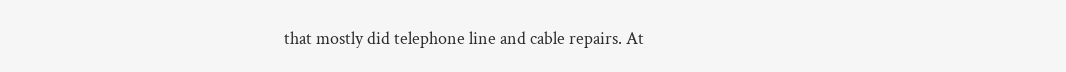that mostly did telephone line and cable repairs. At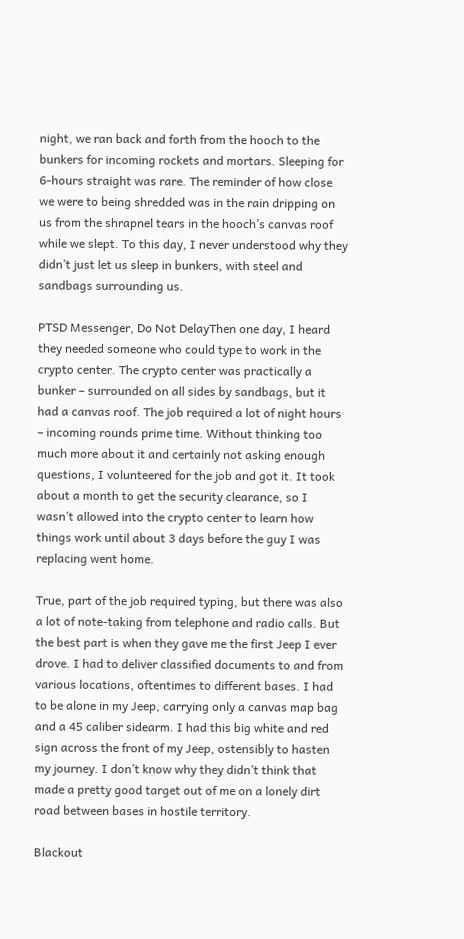night, we ran back and forth from the hooch to the bunkers for incoming rockets and mortars. Sleeping for 6-hours straight was rare. The reminder of how close we were to being shredded was in the rain dripping on us from the shrapnel tears in the hooch’s canvas roof while we slept. To this day, I never understood why they didn’t just let us sleep in bunkers, with steel and sandbags surrounding us.

PTSD Messenger, Do Not DelayThen one day, I heard they needed someone who could type to work in the crypto center. The crypto center was practically a bunker – surrounded on all sides by sandbags, but it had a canvas roof. The job required a lot of night hours – incoming rounds prime time. Without thinking too much more about it and certainly not asking enough questions, I volunteered for the job and got it. It took about a month to get the security clearance, so I wasn’t allowed into the crypto center to learn how things work until about 3 days before the guy I was replacing went home.

True, part of the job required typing, but there was also a lot of note-taking from telephone and radio calls. But the best part is when they gave me the first Jeep I ever drove. I had to deliver classified documents to and from various locations, oftentimes to different bases. I had to be alone in my Jeep, carrying only a canvas map bag and a 45 caliber sidearm. I had this big white and red sign across the front of my Jeep, ostensibly to hasten my journey. I don’t know why they didn’t think that made a pretty good target out of me on a lonely dirt road between bases in hostile territory.

Blackout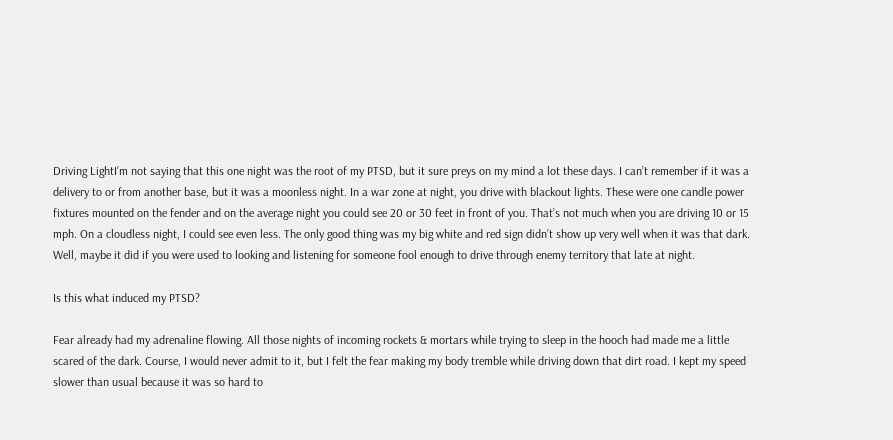Driving LightI’m not saying that this one night was the root of my PTSD, but it sure preys on my mind a lot these days. I can’t remember if it was a delivery to or from another base, but it was a moonless night. In a war zone at night, you drive with blackout lights. These were one candle power fixtures mounted on the fender and on the average night you could see 20 or 30 feet in front of you. That’s not much when you are driving 10 or 15 mph. On a cloudless night, I could see even less. The only good thing was my big white and red sign didn’t show up very well when it was that dark. Well, maybe it did if you were used to looking and listening for someone fool enough to drive through enemy territory that late at night.

Is this what induced my PTSD?

Fear already had my adrenaline flowing. All those nights of incoming rockets & mortars while trying to sleep in the hooch had made me a little scared of the dark. Course, I would never admit to it, but I felt the fear making my body tremble while driving down that dirt road. I kept my speed slower than usual because it was so hard to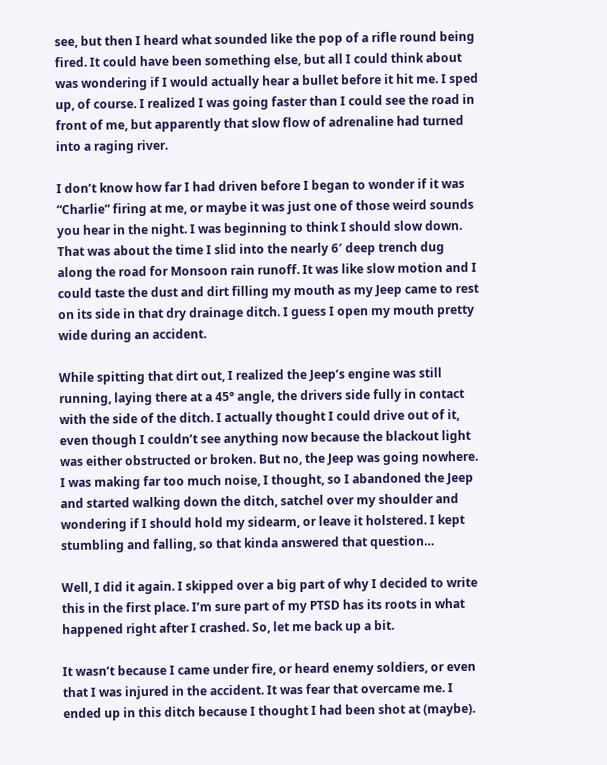see, but then I heard what sounded like the pop of a rifle round being fired. It could have been something else, but all I could think about was wondering if I would actually hear a bullet before it hit me. I sped up, of course. I realized I was going faster than I could see the road in front of me, but apparently that slow flow of adrenaline had turned into a raging river.

I don’t know how far I had driven before I began to wonder if it was “Charlie” firing at me, or maybe it was just one of those weird sounds you hear in the night. I was beginning to think I should slow down. That was about the time I slid into the nearly 6′ deep trench dug along the road for Monsoon rain runoff. It was like slow motion and I could taste the dust and dirt filling my mouth as my Jeep came to rest on its side in that dry drainage ditch. I guess I open my mouth pretty wide during an accident.

While spitting that dirt out, I realized the Jeep’s engine was still running, laying there at a 45° angle, the drivers side fully in contact with the side of the ditch. I actually thought I could drive out of it, even though I couldn’t see anything now because the blackout light was either obstructed or broken. But no, the Jeep was going nowhere. I was making far too much noise, I thought, so I abandoned the Jeep and started walking down the ditch, satchel over my shoulder and wondering if I should hold my sidearm, or leave it holstered. I kept stumbling and falling, so that kinda answered that question…

Well, I did it again. I skipped over a big part of why I decided to write this in the first place. I’m sure part of my PTSD has its roots in what happened right after I crashed. So, let me back up a bit.

It wasn’t because I came under fire, or heard enemy soldiers, or even that I was injured in the accident. It was fear that overcame me. I ended up in this ditch because I thought I had been shot at (maybe).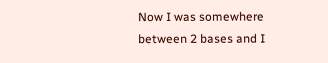Now I was somewhere between 2 bases and I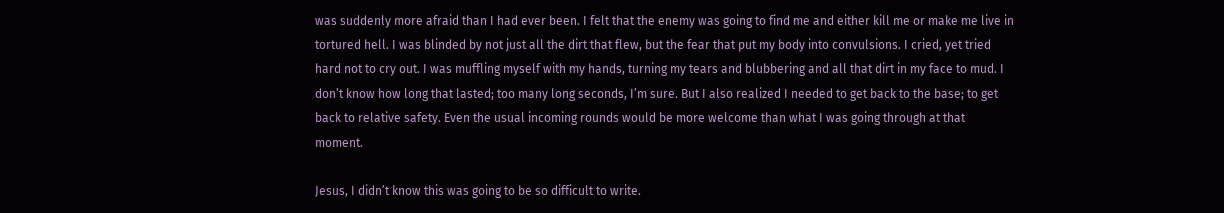was suddenly more afraid than I had ever been. I felt that the enemy was going to find me and either kill me or make me live in tortured hell. I was blinded by not just all the dirt that flew, but the fear that put my body into convulsions. I cried, yet tried hard not to cry out. I was muffling myself with my hands, turning my tears and blubbering and all that dirt in my face to mud. I don’t know how long that lasted; too many long seconds, I’m sure. But I also realized I needed to get back to the base; to get back to relative safety. Even the usual incoming rounds would be more welcome than what I was going through at that moment.

Jesus, I didn’t know this was going to be so difficult to write.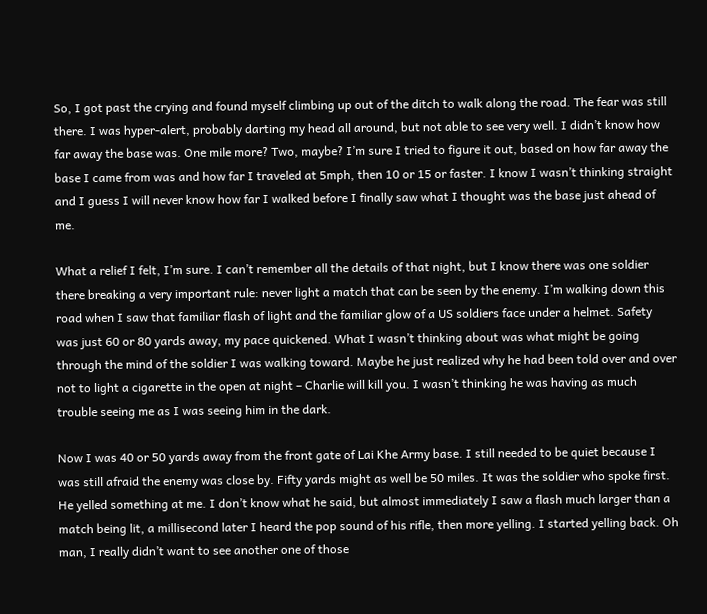So, I got past the crying and found myself climbing up out of the ditch to walk along the road. The fear was still there. I was hyper-alert, probably darting my head all around, but not able to see very well. I didn’t know how far away the base was. One mile more? Two, maybe? I’m sure I tried to figure it out, based on how far away the base I came from was and how far I traveled at 5mph, then 10 or 15 or faster. I know I wasn’t thinking straight and I guess I will never know how far I walked before I finally saw what I thought was the base just ahead of me.

What a relief I felt, I’m sure. I can’t remember all the details of that night, but I know there was one soldier there breaking a very important rule: never light a match that can be seen by the enemy. I’m walking down this road when I saw that familiar flash of light and the familiar glow of a US soldiers face under a helmet. Safety was just 60 or 80 yards away, my pace quickened. What I wasn’t thinking about was what might be going through the mind of the soldier I was walking toward. Maybe he just realized why he had been told over and over not to light a cigarette in the open at night – Charlie will kill you. I wasn’t thinking he was having as much trouble seeing me as I was seeing him in the dark.

Now I was 40 or 50 yards away from the front gate of Lai Khe Army base. I still needed to be quiet because I was still afraid the enemy was close by. Fifty yards might as well be 50 miles. It was the soldier who spoke first. He yelled something at me. I don’t know what he said, but almost immediately I saw a flash much larger than a match being lit, a millisecond later I heard the pop sound of his rifle, then more yelling. I started yelling back. Oh man, I really didn’t want to see another one of those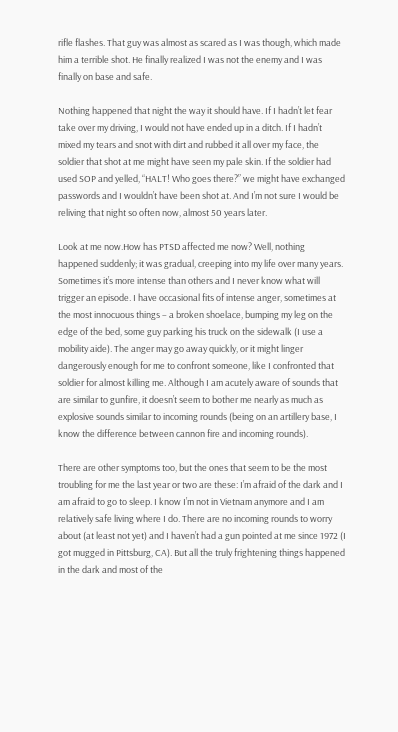rifle flashes. That guy was almost as scared as I was though, which made him a terrible shot. He finally realized I was not the enemy and I was finally on base and safe.

Nothing happened that night the way it should have. If I hadn’t let fear take over my driving, I would not have ended up in a ditch. If I hadn’t mixed my tears and snot with dirt and rubbed it all over my face, the soldier that shot at me might have seen my pale skin. If the soldier had used SOP and yelled, “HALT! Who goes there?” we might have exchanged passwords and I wouldn’t have been shot at. And I’m not sure I would be reliving that night so often now, almost 50 years later.

Look at me now.How has PTSD affected me now? Well, nothing happened suddenly; it was gradual, creeping into my life over many years. Sometimes it’s more intense than others and I never know what will trigger an episode. I have occasional fits of intense anger, sometimes at the most innocuous things – a broken shoelace, bumping my leg on the edge of the bed, some guy parking his truck on the sidewalk (I use a mobility aide). The anger may go away quickly, or it might linger dangerously enough for me to confront someone, like I confronted that soldier for almost killing me. Although I am acutely aware of sounds that are similar to gunfire, it doesn’t seem to bother me nearly as much as explosive sounds similar to incoming rounds (being on an artillery base, I know the difference between cannon fire and incoming rounds).

There are other symptoms too, but the ones that seem to be the most troubling for me the last year or two are these: I’m afraid of the dark and I am afraid to go to sleep. I know I’m not in Vietnam anymore and I am relatively safe living where I do. There are no incoming rounds to worry about (at least not yet) and I haven’t had a gun pointed at me since 1972 (I got mugged in Pittsburg, CA). But all the truly frightening things happened in the dark and most of the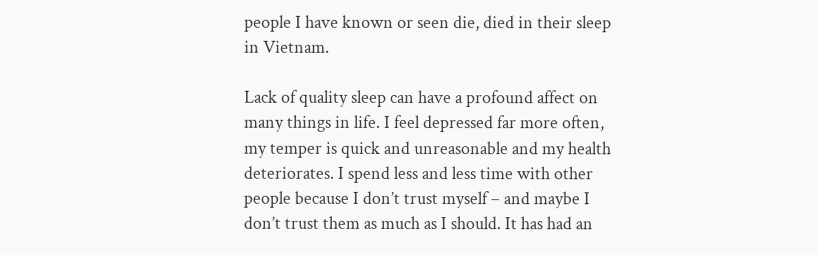people I have known or seen die, died in their sleep in Vietnam.

Lack of quality sleep can have a profound affect on many things in life. I feel depressed far more often, my temper is quick and unreasonable and my health deteriorates. I spend less and less time with other people because I don’t trust myself – and maybe I don’t trust them as much as I should. It has had an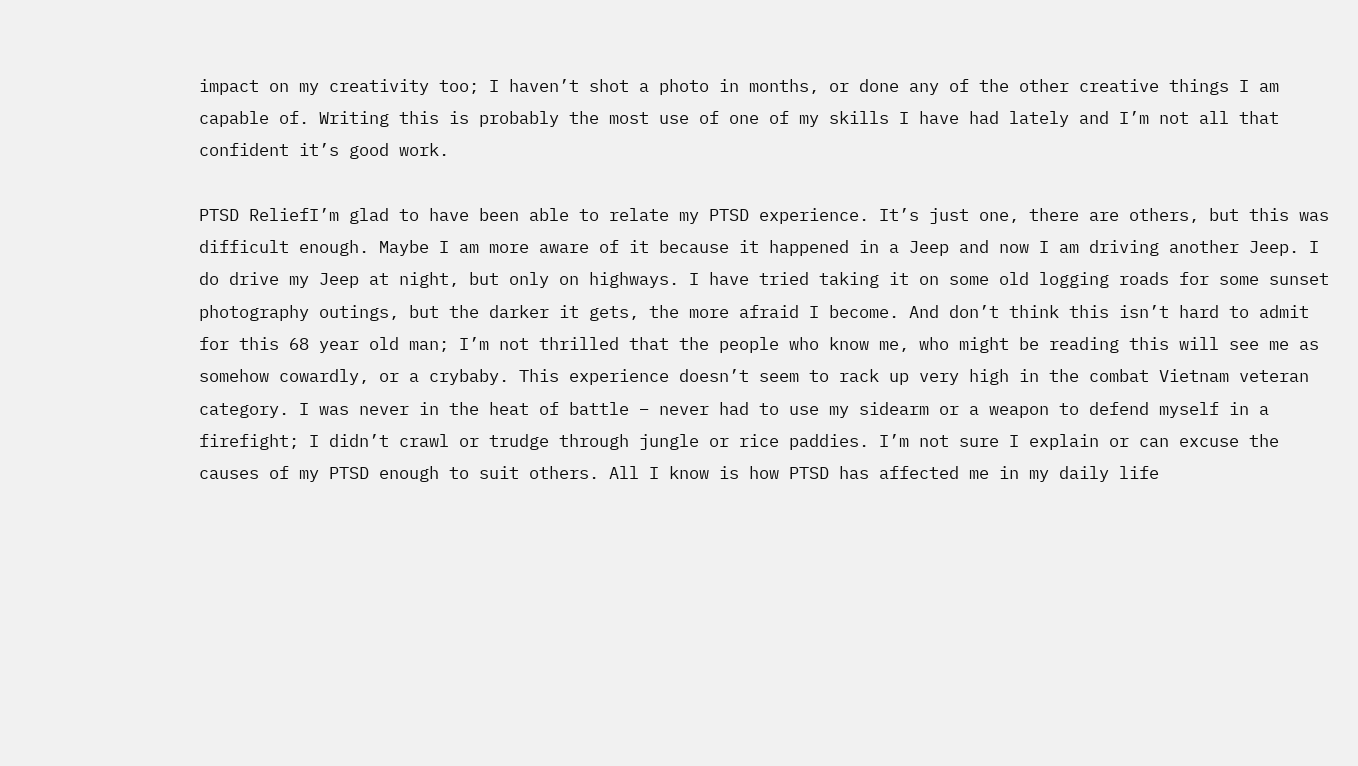impact on my creativity too; I haven’t shot a photo in months, or done any of the other creative things I am capable of. Writing this is probably the most use of one of my skills I have had lately and I’m not all that confident it’s good work.

PTSD ReliefI’m glad to have been able to relate my PTSD experience. It’s just one, there are others, but this was difficult enough. Maybe I am more aware of it because it happened in a Jeep and now I am driving another Jeep. I do drive my Jeep at night, but only on highways. I have tried taking it on some old logging roads for some sunset photography outings, but the darker it gets, the more afraid I become. And don’t think this isn’t hard to admit for this 68 year old man; I’m not thrilled that the people who know me, who might be reading this will see me as somehow cowardly, or a crybaby. This experience doesn’t seem to rack up very high in the combat Vietnam veteran category. I was never in the heat of battle – never had to use my sidearm or a weapon to defend myself in a firefight; I didn’t crawl or trudge through jungle or rice paddies. I’m not sure I explain or can excuse the causes of my PTSD enough to suit others. All I know is how PTSD has affected me in my daily life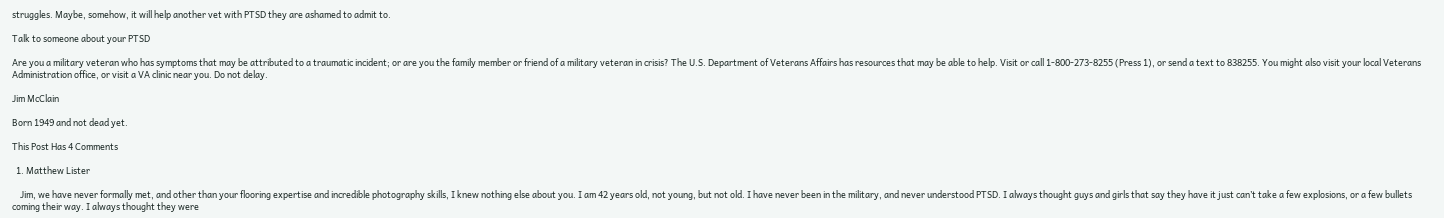struggles. Maybe, somehow, it will help another vet with PTSD they are ashamed to admit to.

Talk to someone about your PTSD

Are you a military veteran who has symptoms that may be attributed to a traumatic incident; or are you the family member or friend of a military veteran in crisis? The U.S. Department of Veterans Affairs has resources that may be able to help. Visit or call 1-800-273-8255 (Press 1), or send a text to 838255. You might also visit your local Veterans Administration office, or visit a VA clinic near you. Do not delay.

Jim McClain

Born 1949 and not dead yet.

This Post Has 4 Comments

  1. Matthew Lister

    Jim, we have never formally met, and other than your flooring expertise and incredible photography skills, I knew nothing else about you. I am 42 years old, not young, but not old. I have never been in the military, and never understood PTSD. I always thought guys and girls that say they have it just can’t take a few explosions, or a few bullets coming their way. I always thought they were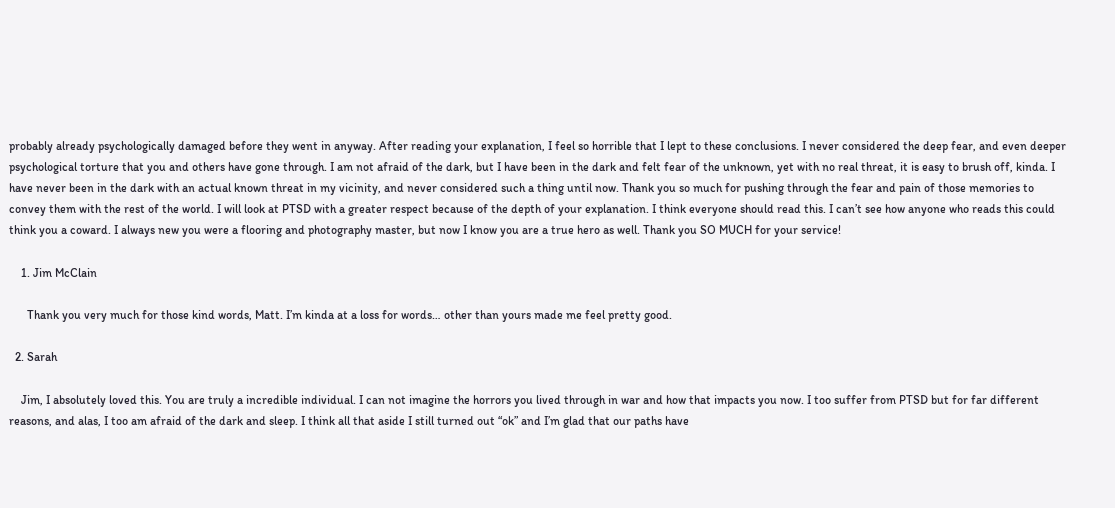probably already psychologically damaged before they went in anyway. After reading your explanation, I feel so horrible that I lept to these conclusions. I never considered the deep fear, and even deeper psychological torture that you and others have gone through. I am not afraid of the dark, but I have been in the dark and felt fear of the unknown, yet with no real threat, it is easy to brush off, kinda. I have never been in the dark with an actual known threat in my vicinity, and never considered such a thing until now. Thank you so much for pushing through the fear and pain of those memories to convey them with the rest of the world. I will look at PTSD with a greater respect because of the depth of your explanation. I think everyone should read this. I can’t see how anyone who reads this could think you a coward. I always new you were a flooring and photography master, but now I know you are a true hero as well. Thank you SO MUCH for your service!

    1. Jim McClain

      Thank you very much for those kind words, Matt. I’m kinda at a loss for words… other than yours made me feel pretty good.

  2. Sarah

    Jim, I absolutely loved this. You are truly a incredible individual. I can not imagine the horrors you lived through in war and how that impacts you now. I too suffer from PTSD but for far different reasons, and alas, I too am afraid of the dark and sleep. I think all that aside I still turned out “ok” and I’m glad that our paths have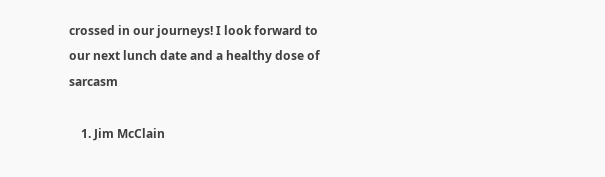crossed in our journeys! I look forward to our next lunch date and a healthy dose of sarcasm

    1. Jim McClain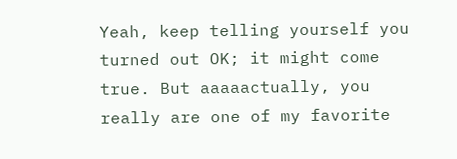Yeah, keep telling yourself you turned out OK; it might come true. But aaaaactually, you really are one of my favorite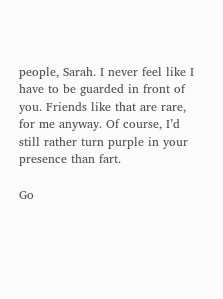people, Sarah. I never feel like I have to be guarded in front of you. Friends like that are rare, for me anyway. Of course, I’d still rather turn purple in your presence than fart.

Go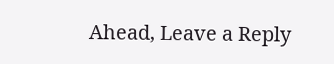Ahead, Leave a Reply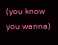(you know you wanna)